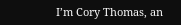I’m Cory Thomas, an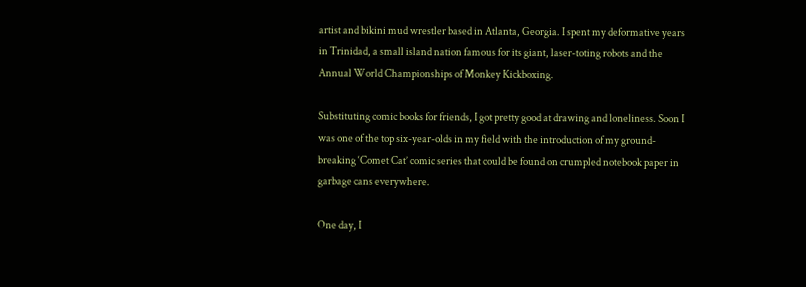artist and bikini mud wrestler based in Atlanta, Georgia. I spent my deformative years in Trinidad, a small island nation famous for its giant, laser-toting robots and the Annual World Championships of Monkey Kickboxing.

Substituting comic books for friends, I got pretty good at drawing and loneliness. Soon I was one of the top six-year-olds in my field with the introduction of my ground-breaking ‘Comet Cat’ comic series that could be found on crumpled notebook paper in garbage cans everywhere.

One day, I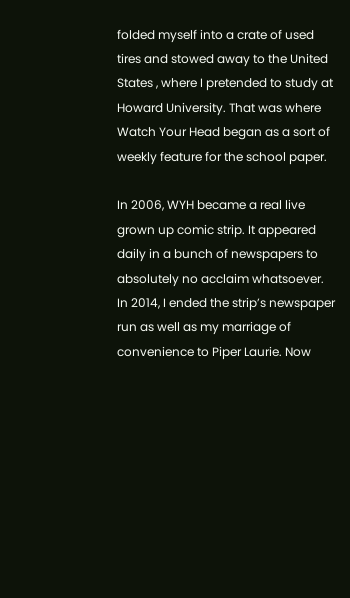folded myself into a crate of used tires and stowed away to the United States , where I pretended to study at Howard University. That was where Watch Your Head began as a sort of weekly feature for the school paper.

In 2006, WYH became a real live grown up comic strip. It appeared daily in a bunch of newspapers to absolutely no acclaim whatsoever. In 2014, I ended the strip’s newspaper run as well as my marriage of convenience to Piper Laurie. Now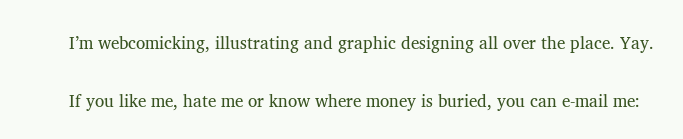I’m webcomicking, illustrating and graphic designing all over the place. Yay.

If you like me, hate me or know where money is buried, you can e-mail me: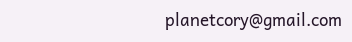planetcory@gmail.com